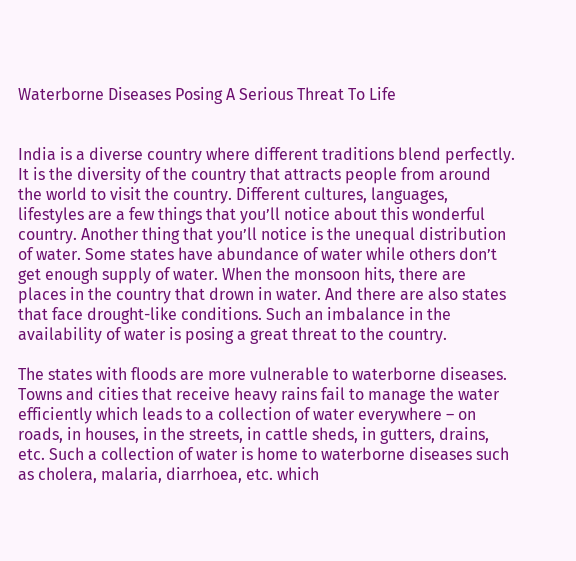Waterborne Diseases Posing A Serious Threat To Life


India is a diverse country where different traditions blend perfectly. It is the diversity of the country that attracts people from around the world to visit the country. Different cultures, languages, lifestyles are a few things that you’ll notice about this wonderful country. Another thing that you’ll notice is the unequal distribution of water. Some states have abundance of water while others don’t get enough supply of water. When the monsoon hits, there are places in the country that drown in water. And there are also states that face drought-like conditions. Such an imbalance in the availability of water is posing a great threat to the country.

The states with floods are more vulnerable to waterborne diseases. Towns and cities that receive heavy rains fail to manage the water efficiently which leads to a collection of water everywhere – on roads, in houses, in the streets, in cattle sheds, in gutters, drains, etc. Such a collection of water is home to waterborne diseases such as cholera, malaria, diarrhoea, etc. which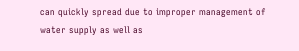can quickly spread due to improper management of water supply as well as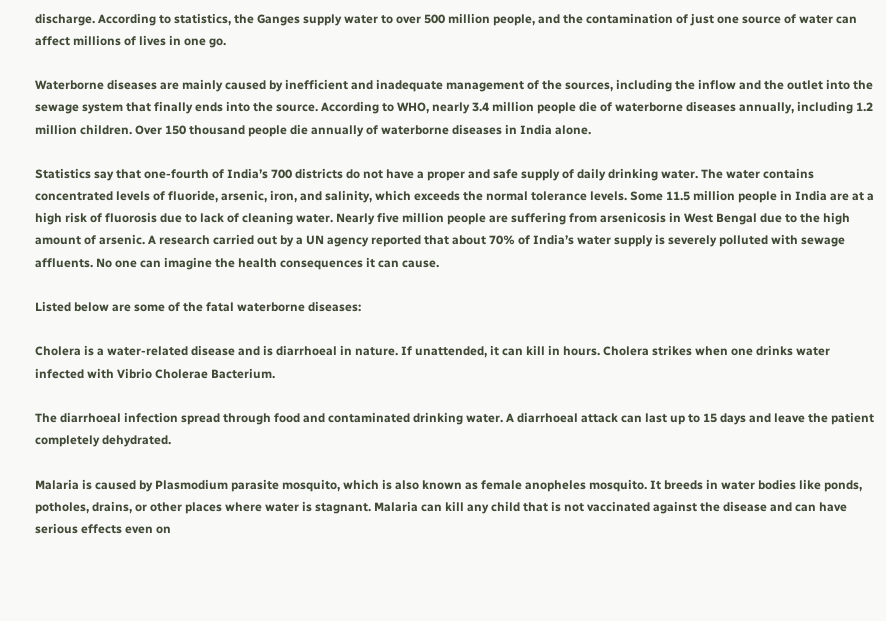discharge. According to statistics, the Ganges supply water to over 500 million people, and the contamination of just one source of water can affect millions of lives in one go.

Waterborne diseases are mainly caused by inefficient and inadequate management of the sources, including the inflow and the outlet into the sewage system that finally ends into the source. According to WHO, nearly 3.4 million people die of waterborne diseases annually, including 1.2 million children. Over 150 thousand people die annually of waterborne diseases in India alone.

Statistics say that one-fourth of India’s 700 districts do not have a proper and safe supply of daily drinking water. The water contains concentrated levels of fluoride, arsenic, iron, and salinity, which exceeds the normal tolerance levels. Some 11.5 million people in India are at a high risk of fluorosis due to lack of cleaning water. Nearly five million people are suffering from arsenicosis in West Bengal due to the high amount of arsenic. A research carried out by a UN agency reported that about 70% of India’s water supply is severely polluted with sewage affluents. No one can imagine the health consequences it can cause.

Listed below are some of the fatal waterborne diseases:

Cholera is a water-related disease and is diarrhoeal in nature. If unattended, it can kill in hours. Cholera strikes when one drinks water infected with Vibrio Cholerae Bacterium.

The diarrhoeal infection spread through food and contaminated drinking water. A diarrhoeal attack can last up to 15 days and leave the patient completely dehydrated.

Malaria is caused by Plasmodium parasite mosquito, which is also known as female anopheles mosquito. It breeds in water bodies like ponds, potholes, drains, or other places where water is stagnant. Malaria can kill any child that is not vaccinated against the disease and can have serious effects even on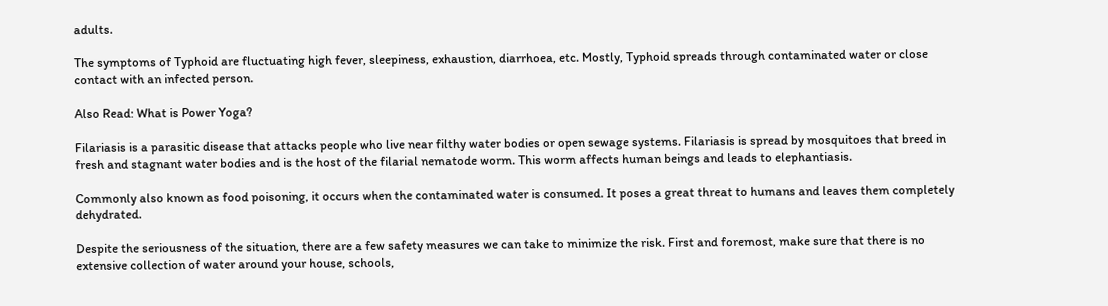adults.

The symptoms of Typhoid are fluctuating high fever, sleepiness, exhaustion, diarrhoea, etc. Mostly, Typhoid spreads through contaminated water or close contact with an infected person.

Also Read: What is Power Yoga?

Filariasis is a parasitic disease that attacks people who live near filthy water bodies or open sewage systems. Filariasis is spread by mosquitoes that breed in fresh and stagnant water bodies and is the host of the filarial nematode worm. This worm affects human beings and leads to elephantiasis.

Commonly also known as food poisoning, it occurs when the contaminated water is consumed. It poses a great threat to humans and leaves them completely dehydrated.

Despite the seriousness of the situation, there are a few safety measures we can take to minimize the risk. First and foremost, make sure that there is no extensive collection of water around your house, schools,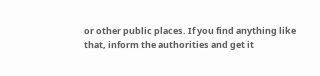or other public places. If you find anything like that, inform the authorities and get it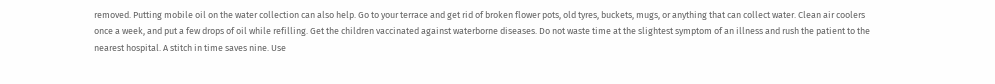removed. Putting mobile oil on the water collection can also help. Go to your terrace and get rid of broken flower pots, old tyres, buckets, mugs, or anything that can collect water. Clean air coolers once a week, and put a few drops of oil while refilling. Get the children vaccinated against waterborne diseases. Do not waste time at the slightest symptom of an illness and rush the patient to the nearest hospital. A stitch in time saves nine. Use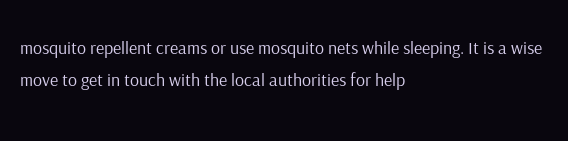mosquito repellent creams or use mosquito nets while sleeping. It is a wise move to get in touch with the local authorities for help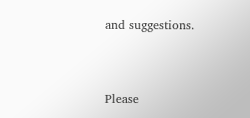and suggestions.


Please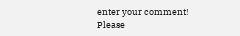enter your comment!
Please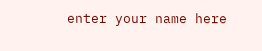enter your name here